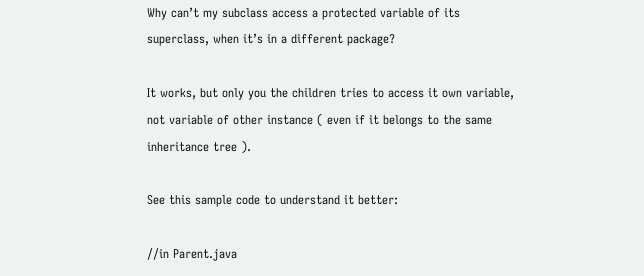Why can’t my subclass access a protected variable of its superclass, when it’s in a different package?

It works, but only you the children tries to access it own variable, not variable of other instance ( even if it belongs to the same inheritance tree ).

See this sample code to understand it better:

//in Parent.java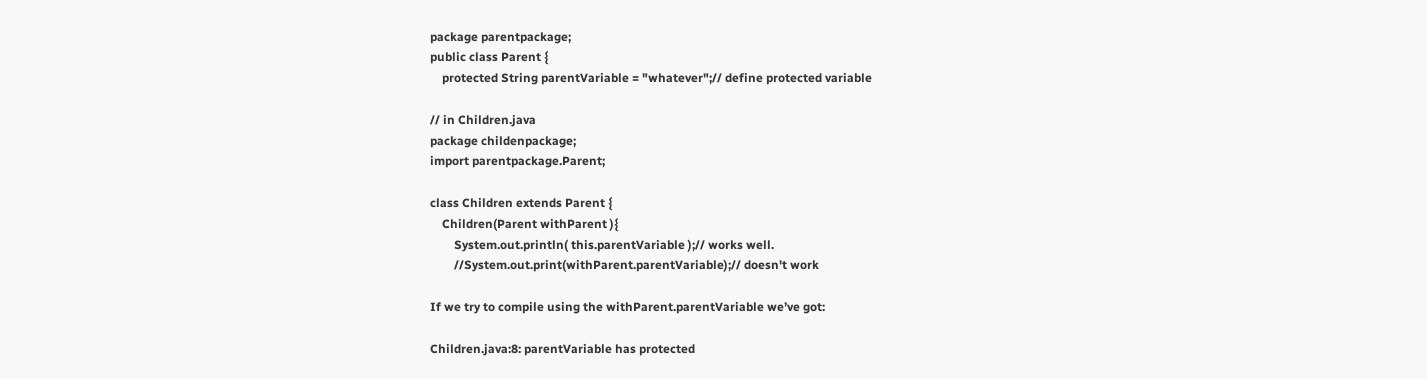package parentpackage;
public class Parent {
    protected String parentVariable = "whatever";// define protected variable

// in Children.java
package childenpackage;
import parentpackage.Parent;

class Children extends Parent {
    Children(Parent withParent ){
        System.out.println( this.parentVariable );// works well.
        //System.out.print(withParent.parentVariable);// doesn't work

If we try to compile using the withParent.parentVariable we’ve got:

Children.java:8: parentVariable has protected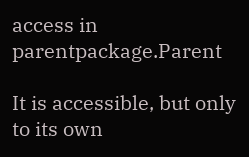access in parentpackage.Parent

It is accessible, but only to its own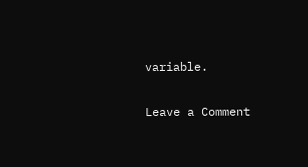variable.

Leave a Comment